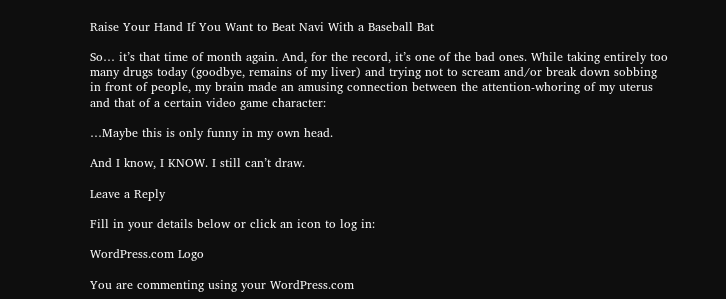Raise Your Hand If You Want to Beat Navi With a Baseball Bat

So… it’s that time of month again. And, for the record, it’s one of the bad ones. While taking entirely too many drugs today (goodbye, remains of my liver) and trying not to scream and/or break down sobbing in front of people, my brain made an amusing connection between the attention-whoring of my uterus and that of a certain video game character:

…Maybe this is only funny in my own head.

And I know, I KNOW. I still can’t draw.

Leave a Reply

Fill in your details below or click an icon to log in:

WordPress.com Logo

You are commenting using your WordPress.com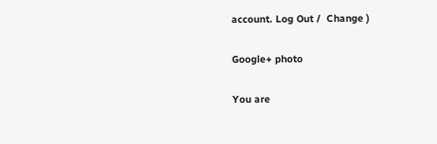account. Log Out /  Change )

Google+ photo

You are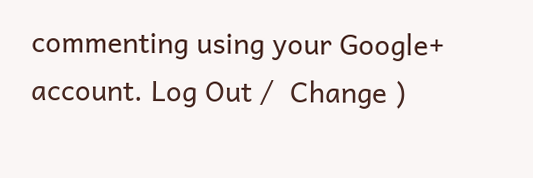commenting using your Google+ account. Log Out /  Change )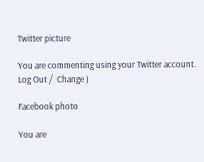Twitter picture

You are commenting using your Twitter account. Log Out /  Change )

Facebook photo

You are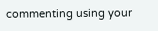commenting using your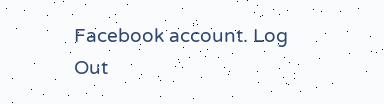Facebook account. Log Out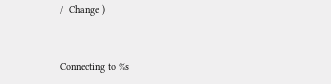/  Change )


Connecting to %s